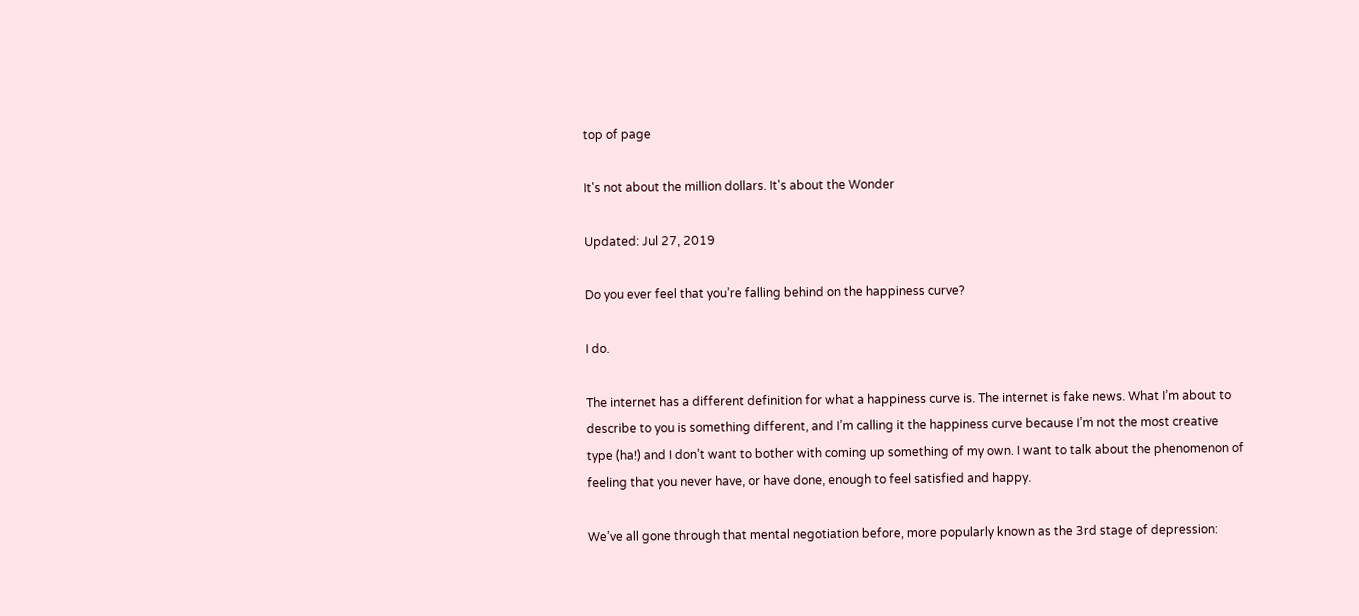top of page

It's not about the million dollars. It's about the Wonder

Updated: Jul 27, 2019

Do you ever feel that you’re falling behind on the happiness curve?

I do.

The internet has a different definition for what a happiness curve is. The internet is fake news. What I’m about to describe to you is something different, and I’m calling it the happiness curve because I’m not the most creative type (ha!) and I don’t want to bother with coming up something of my own. I want to talk about the phenomenon of feeling that you never have, or have done, enough to feel satisfied and happy.

We’ve all gone through that mental negotiation before, more popularly known as the 3rd stage of depression: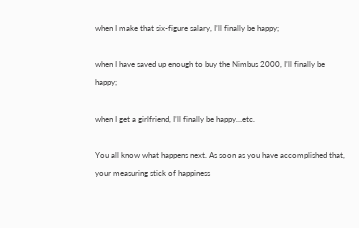when I make that six-figure salary, I’ll finally be happy;

when I have saved up enough to buy the Nimbus 2000, I’ll finally be happy;

when I get a girlfriend, I’ll finally be happy…etc.

You all know what happens next. As soon as you have accomplished that, your measuring stick of happiness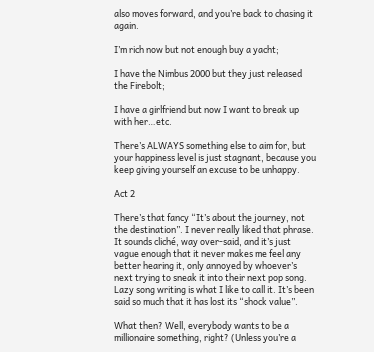also moves forward, and you’re back to chasing it again.

I’m rich now but not enough buy a yacht;

I have the Nimbus 2000 but they just released the Firebolt;

I have a girlfriend but now I want to break up with her…etc.

There’s ALWAYS something else to aim for, but your happiness level is just stagnant, because you keep giving yourself an excuse to be unhappy.

Act 2

There’s that fancy “It’s about the journey, not the destination”. I never really liked that phrase. It sounds cliché, way over-said, and it’s just vague enough that it never makes me feel any better hearing it, only annoyed by whoever’s next trying to sneak it into their next pop song. Lazy song writing is what I like to call it. It’s been said so much that it has lost its “shock value”.

What then? Well, everybody wants to be a millionaire something, right? (Unless you’re a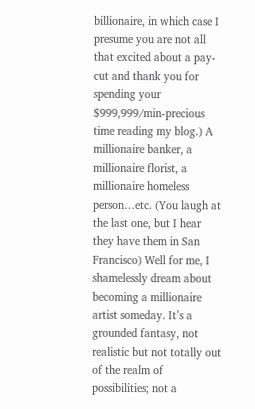billionaire, in which case I presume you are not all that excited about a pay-cut and thank you for spending your $999,999/min-precious time reading my blog.) A millionaire banker, a millionaire florist, a millionaire homeless person…etc. (You laugh at the last one, but I hear they have them in San Francisco) Well for me, I shamelessly dream about becoming a millionaire artist someday. It’s a grounded fantasy, not realistic but not totally out of the realm of possibilities; not a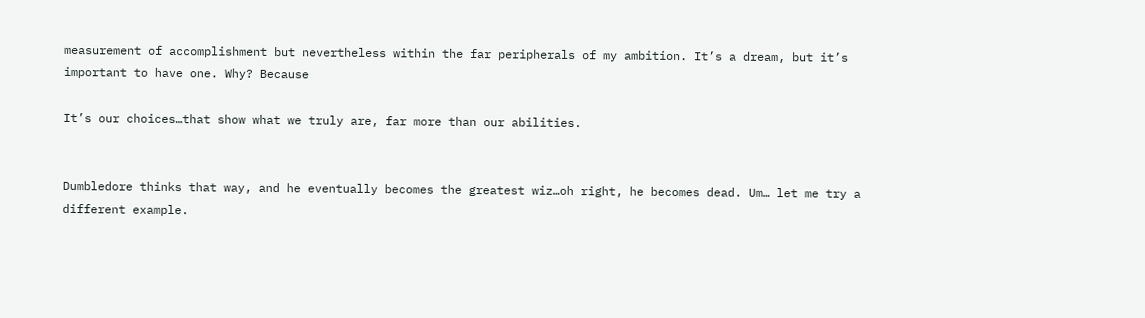measurement of accomplishment but nevertheless within the far peripherals of my ambition. It’s a dream, but it’s important to have one. Why? Because

It’s our choices…that show what we truly are, far more than our abilities.


Dumbledore thinks that way, and he eventually becomes the greatest wiz…oh right, he becomes dead. Um… let me try a different example.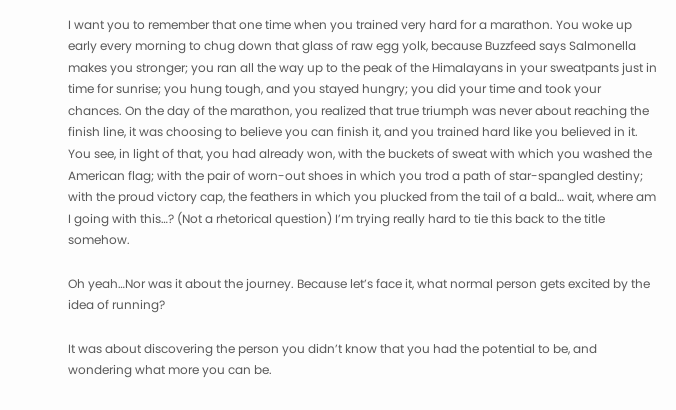I want you to remember that one time when you trained very hard for a marathon. You woke up early every morning to chug down that glass of raw egg yolk, because Buzzfeed says Salmonella makes you stronger; you ran all the way up to the peak of the Himalayans in your sweatpants just in time for sunrise; you hung tough, and you stayed hungry; you did your time and took your chances. On the day of the marathon, you realized that true triumph was never about reaching the finish line, it was choosing to believe you can finish it, and you trained hard like you believed in it. You see, in light of that, you had already won, with the buckets of sweat with which you washed the American flag; with the pair of worn-out shoes in which you trod a path of star-spangled destiny; with the proud victory cap, the feathers in which you plucked from the tail of a bald… wait, where am I going with this…? (Not a rhetorical question) I’m trying really hard to tie this back to the title somehow.

Oh yeah…Nor was it about the journey. Because let’s face it, what normal person gets excited by the idea of running?

It was about discovering the person you didn’t know that you had the potential to be, and wondering what more you can be.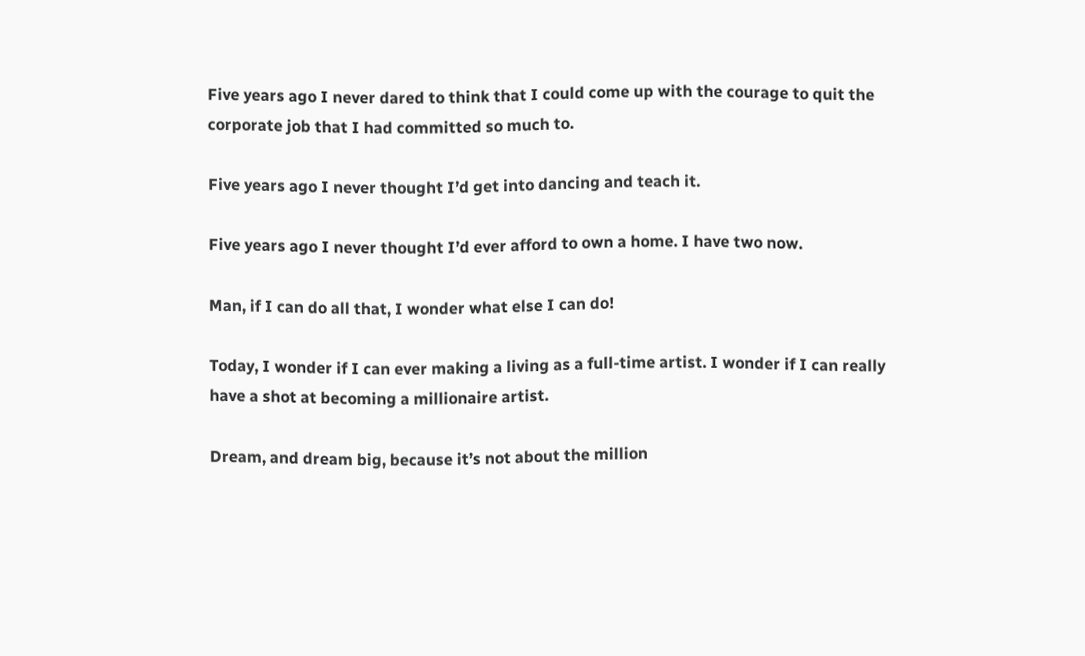Five years ago I never dared to think that I could come up with the courage to quit the corporate job that I had committed so much to.

Five years ago I never thought I’d get into dancing and teach it.

Five years ago I never thought I’d ever afford to own a home. I have two now.

Man, if I can do all that, I wonder what else I can do!

Today, I wonder if I can ever making a living as a full-time artist. I wonder if I can really have a shot at becoming a millionaire artist.

Dream, and dream big, because it’s not about the million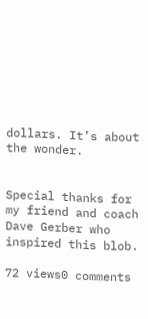dollars. It’s about the wonder.


Special thanks for my friend and coach Dave Gerber who inspired this blob.

72 views0 comments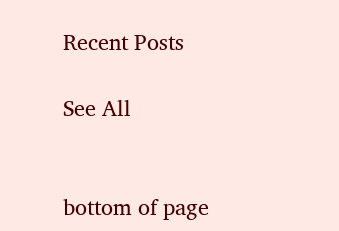Recent Posts

See All


bottom of page